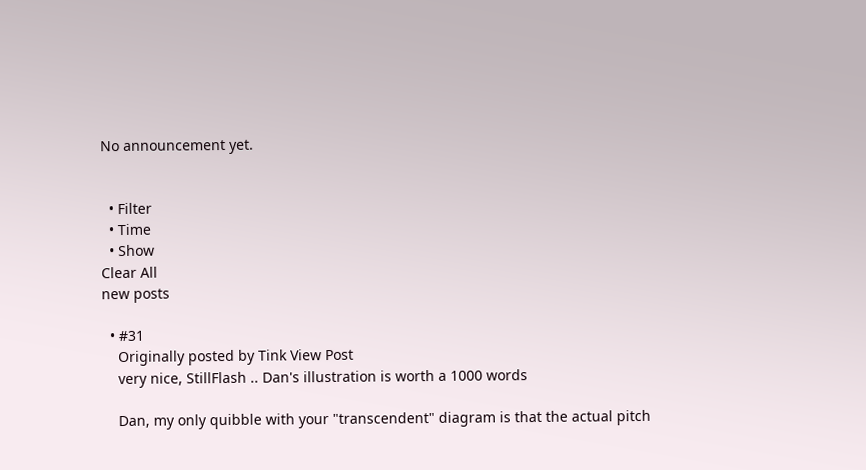No announcement yet.


  • Filter
  • Time
  • Show
Clear All
new posts

  • #31
    Originally posted by Tink View Post
    very nice, StillFlash .. Dan's illustration is worth a 1000 words

    Dan, my only quibble with your "transcendent" diagram is that the actual pitch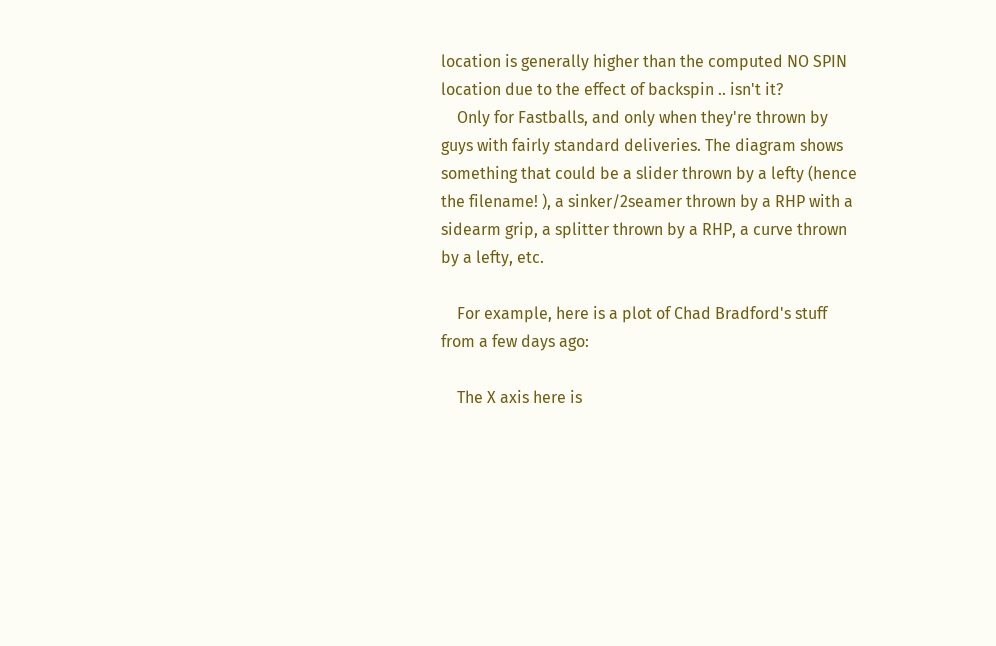location is generally higher than the computed NO SPIN location due to the effect of backspin .. isn't it?
    Only for Fastballs, and only when they're thrown by guys with fairly standard deliveries. The diagram shows something that could be a slider thrown by a lefty (hence the filename! ), a sinker/2seamer thrown by a RHP with a sidearm grip, a splitter thrown by a RHP, a curve thrown by a lefty, etc.

    For example, here is a plot of Chad Bradford's stuff from a few days ago:

    The X axis here is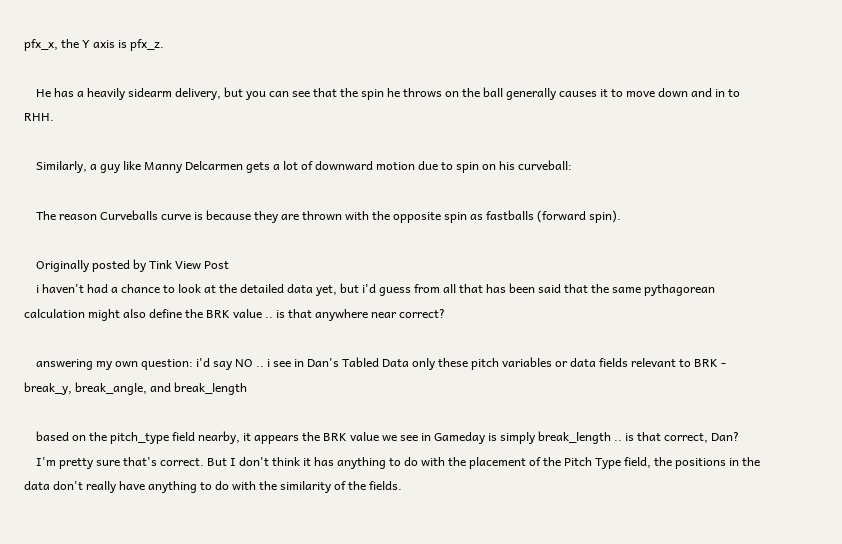pfx_x, the Y axis is pfx_z.

    He has a heavily sidearm delivery, but you can see that the spin he throws on the ball generally causes it to move down and in to RHH.

    Similarly, a guy like Manny Delcarmen gets a lot of downward motion due to spin on his curveball:

    The reason Curveballs curve is because they are thrown with the opposite spin as fastballs (forward spin).

    Originally posted by Tink View Post
    i haven't had a chance to look at the detailed data yet, but i'd guess from all that has been said that the same pythagorean calculation might also define the BRK value .. is that anywhere near correct?

    answering my own question: i'd say NO .. i see in Dan's Tabled Data only these pitch variables or data fields relevant to BRK - break_y, break_angle, and break_length

    based on the pitch_type field nearby, it appears the BRK value we see in Gameday is simply break_length .. is that correct, Dan?
    I'm pretty sure that's correct. But I don't think it has anything to do with the placement of the Pitch Type field, the positions in the data don't really have anything to do with the similarity of the fields.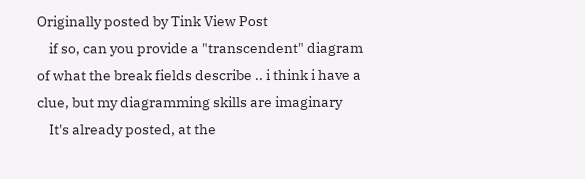Originally posted by Tink View Post
    if so, can you provide a "transcendent" diagram of what the break fields describe .. i think i have a clue, but my diagramming skills are imaginary
    It's already posted, at the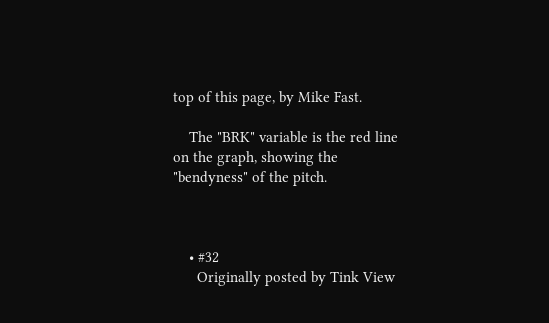top of this page, by Mike Fast.

    The "BRK" variable is the red line on the graph, showing the "bendyness" of the pitch.



    • #32
      Originally posted by Tink View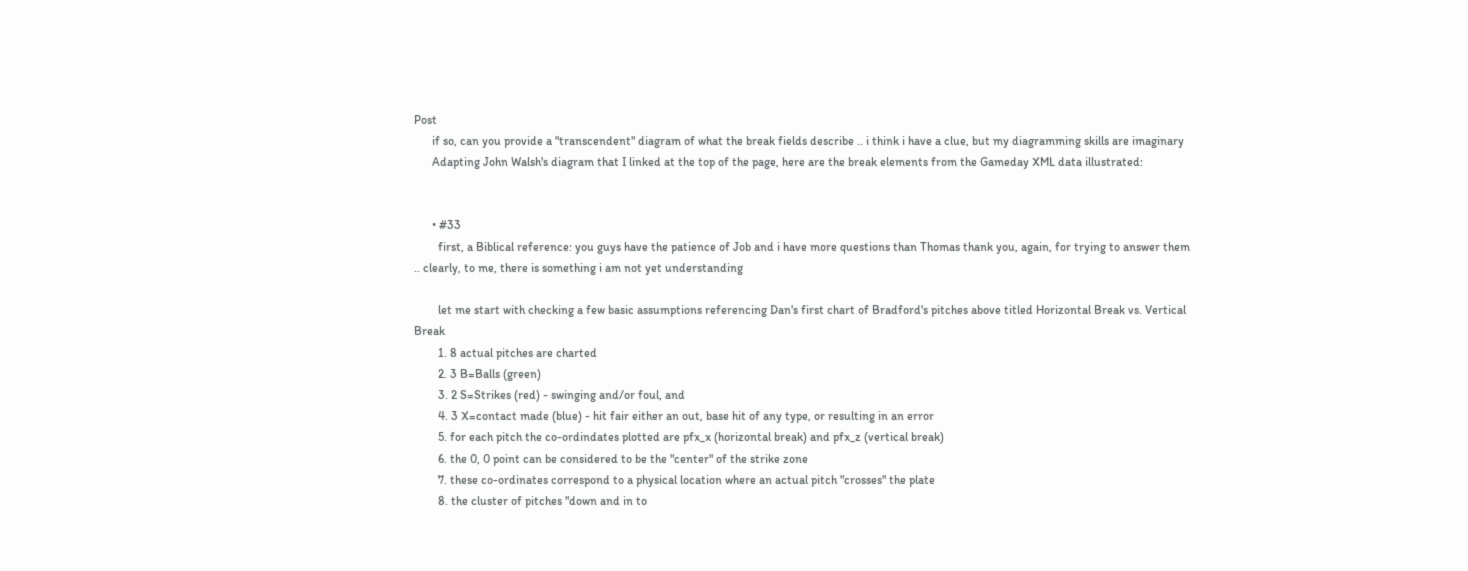Post
      if so, can you provide a "transcendent" diagram of what the break fields describe .. i think i have a clue, but my diagramming skills are imaginary
      Adapting John Walsh's diagram that I linked at the top of the page, here are the break elements from the Gameday XML data illustrated:


      • #33
        first, a Biblical reference: you guys have the patience of Job and i have more questions than Thomas thank you, again, for trying to answer them .. clearly, to me, there is something i am not yet understanding

        let me start with checking a few basic assumptions referencing Dan's first chart of Bradford's pitches above titled Horizontal Break vs. Vertical Break
        1. 8 actual pitches are charted
        2. 3 B=Balls (green)
        3. 2 S=Strikes (red) - swinging and/or foul, and
        4. 3 X=contact made (blue) - hit fair either an out, base hit of any type, or resulting in an error
        5. for each pitch the co-ordindates plotted are pfx_x (horizontal break) and pfx_z (vertical break)
        6. the 0, 0 point can be considered to be the "center" of the strike zone
        7. these co-ordinates correspond to a physical location where an actual pitch "crosses" the plate
        8. the cluster of pitches "down and in to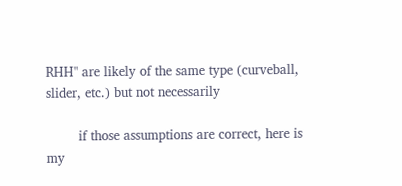RHH" are likely of the same type (curveball, slider, etc.) but not necessarily

        if those assumptions are correct, here is my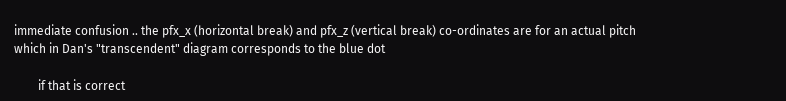immediate confusion .. the pfx_x (horizontal break) and pfx_z (vertical break) co-ordinates are for an actual pitch which in Dan's "transcendent" diagram corresponds to the blue dot

        if that is correct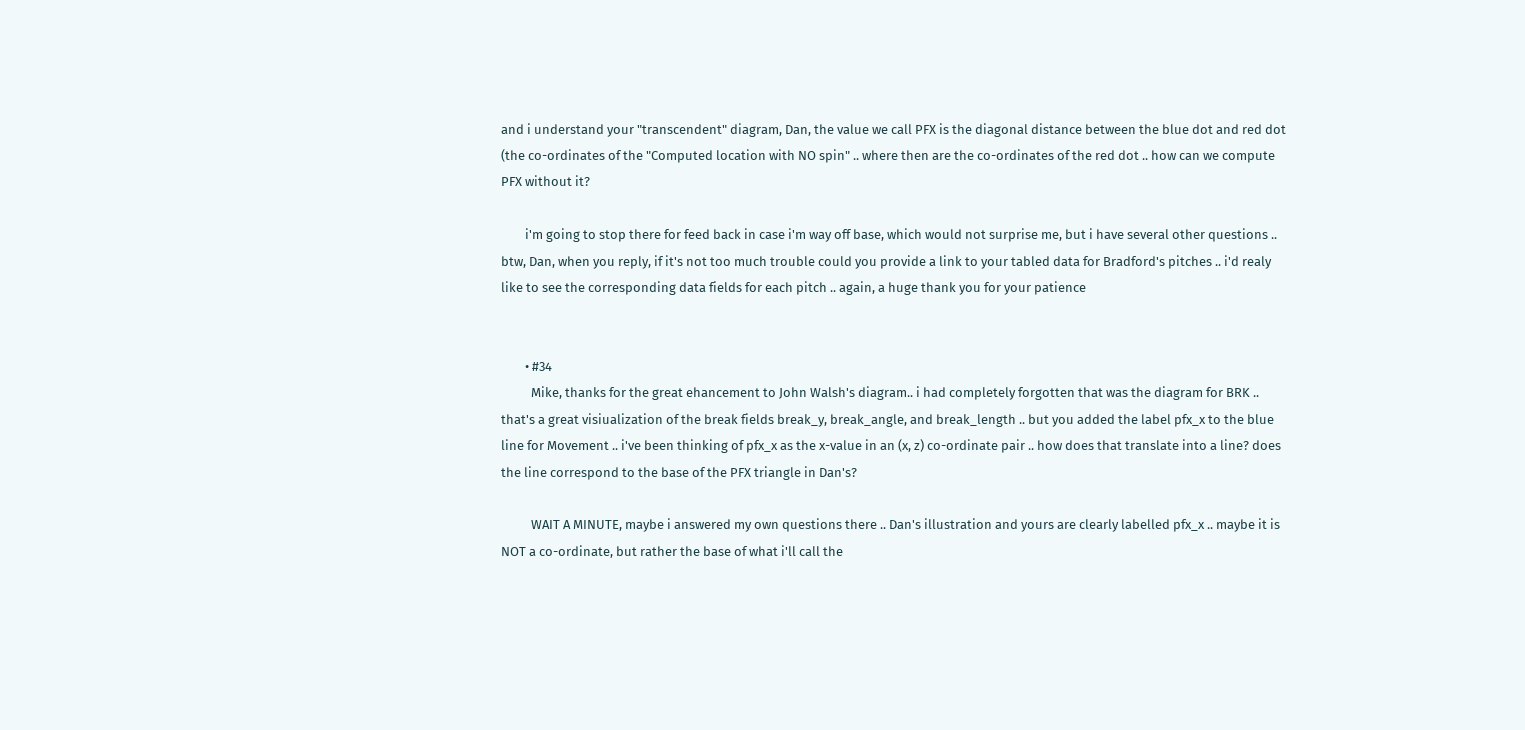and i understand your "transcendent" diagram, Dan, the value we call PFX is the diagonal distance between the blue dot and red dot (the co-ordinates of the "Computed location with NO spin" .. where then are the co-ordinates of the red dot .. how can we compute PFX without it?

        i'm going to stop there for feed back in case i'm way off base, which would not surprise me, but i have several other questions .. btw, Dan, when you reply, if it's not too much trouble could you provide a link to your tabled data for Bradford's pitches .. i'd realy like to see the corresponding data fields for each pitch .. again, a huge thank you for your patience


        • #34
          Mike, thanks for the great ehancement to John Walsh's diagram.. i had completely forgotten that was the diagram for BRK .. that's a great visiualization of the break fields break_y, break_angle, and break_length .. but you added the label pfx_x to the blue line for Movement .. i've been thinking of pfx_x as the x-value in an (x, z) co-ordinate pair .. how does that translate into a line? does the line correspond to the base of the PFX triangle in Dan's?

          WAIT A MINUTE, maybe i answered my own questions there .. Dan's illustration and yours are clearly labelled pfx_x .. maybe it is NOT a co-ordinate, but rather the base of what i'll call the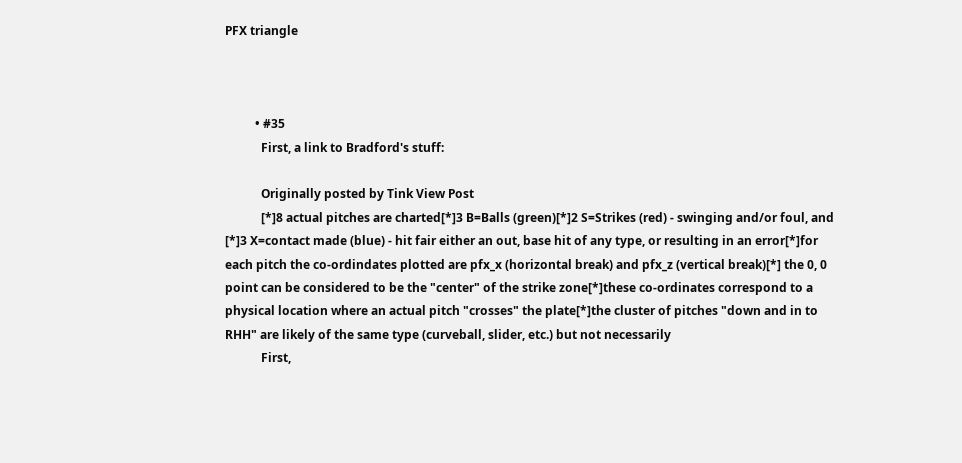PFX triangle



          • #35
            First, a link to Bradford's stuff:

            Originally posted by Tink View Post
            [*]8 actual pitches are charted[*]3 B=Balls (green)[*]2 S=Strikes (red) - swinging and/or foul, and [*]3 X=contact made (blue) - hit fair either an out, base hit of any type, or resulting in an error[*]for each pitch the co-ordindates plotted are pfx_x (horizontal break) and pfx_z (vertical break)[*] the 0, 0 point can be considered to be the "center" of the strike zone[*]these co-ordinates correspond to a physical location where an actual pitch "crosses" the plate[*]the cluster of pitches "down and in to RHH" are likely of the same type (curveball, slider, etc.) but not necessarily
            First,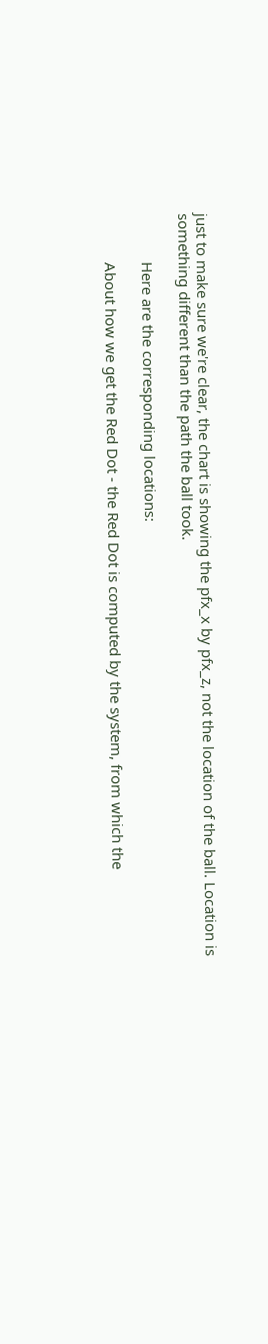just to make sure we're clear, the chart is showing the pfx_x by pfx_z, not the location of the ball. Location is something different than the path the ball took.

            Here are the corresponding locations:

            About how we get the Red Dot - the Red Dot is computed by the system, from which the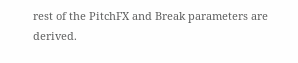rest of the PitchFX and Break parameters are derived.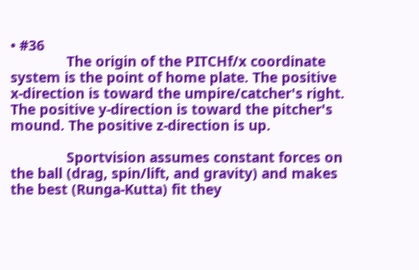• #36
              The origin of the PITCHf/x coordinate system is the point of home plate. The positive x-direction is toward the umpire/catcher's right. The positive y-direction is toward the pitcher's mound. The positive z-direction is up.

              Sportvision assumes constant forces on the ball (drag, spin/lift, and gravity) and makes the best (Runga-Kutta) fit they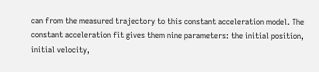can from the measured trajectory to this constant acceleration model. The constant acceleration fit gives them nine parameters: the initial position, initial velocity,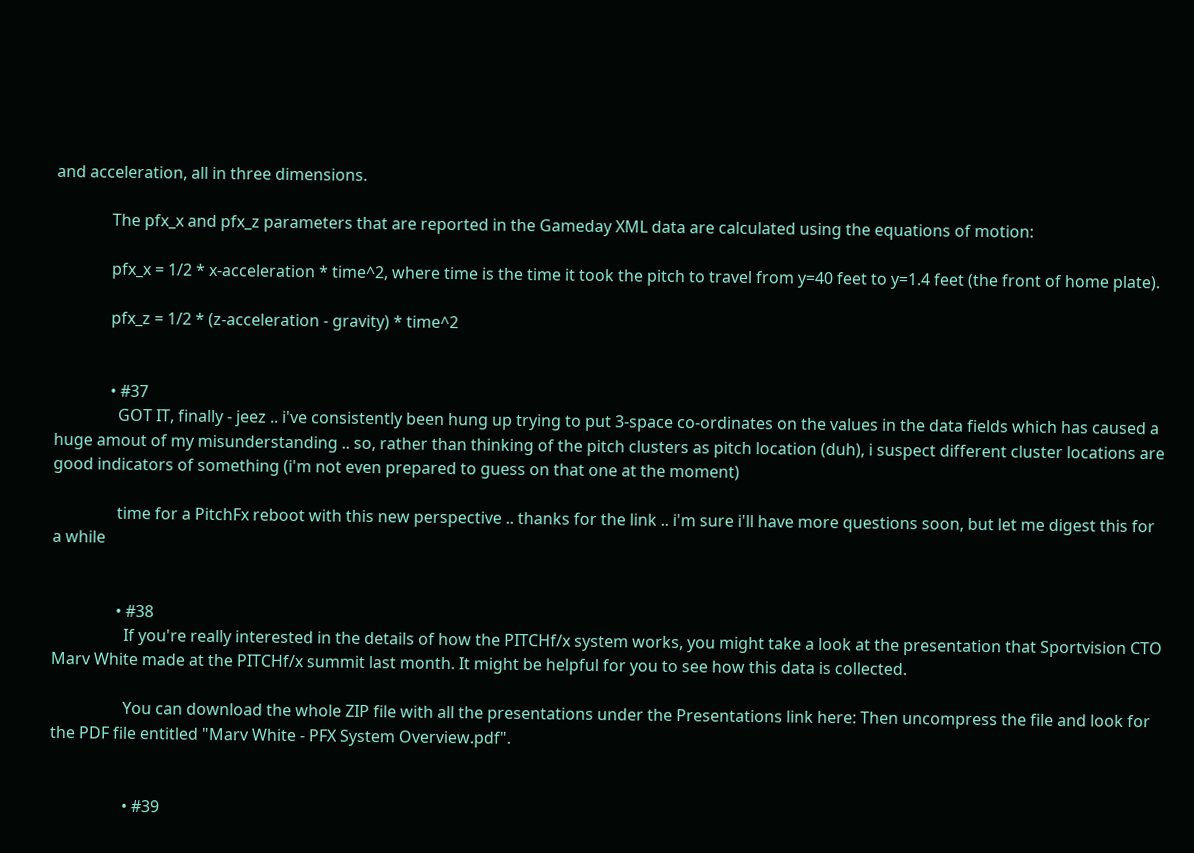and acceleration, all in three dimensions.

              The pfx_x and pfx_z parameters that are reported in the Gameday XML data are calculated using the equations of motion:

              pfx_x = 1/2 * x-acceleration * time^2, where time is the time it took the pitch to travel from y=40 feet to y=1.4 feet (the front of home plate).

              pfx_z = 1/2 * (z-acceleration - gravity) * time^2


              • #37
                GOT IT, finally - jeez .. i've consistently been hung up trying to put 3-space co-ordinates on the values in the data fields which has caused a huge amout of my misunderstanding .. so, rather than thinking of the pitch clusters as pitch location (duh), i suspect different cluster locations are good indicators of something (i'm not even prepared to guess on that one at the moment)

                time for a PitchFx reboot with this new perspective .. thanks for the link .. i'm sure i'll have more questions soon, but let me digest this for a while


                • #38
                  If you're really interested in the details of how the PITCHf/x system works, you might take a look at the presentation that Sportvision CTO Marv White made at the PITCHf/x summit last month. It might be helpful for you to see how this data is collected.

                  You can download the whole ZIP file with all the presentations under the Presentations link here: Then uncompress the file and look for the PDF file entitled "Marv White - PFX System Overview.pdf".


                  • #39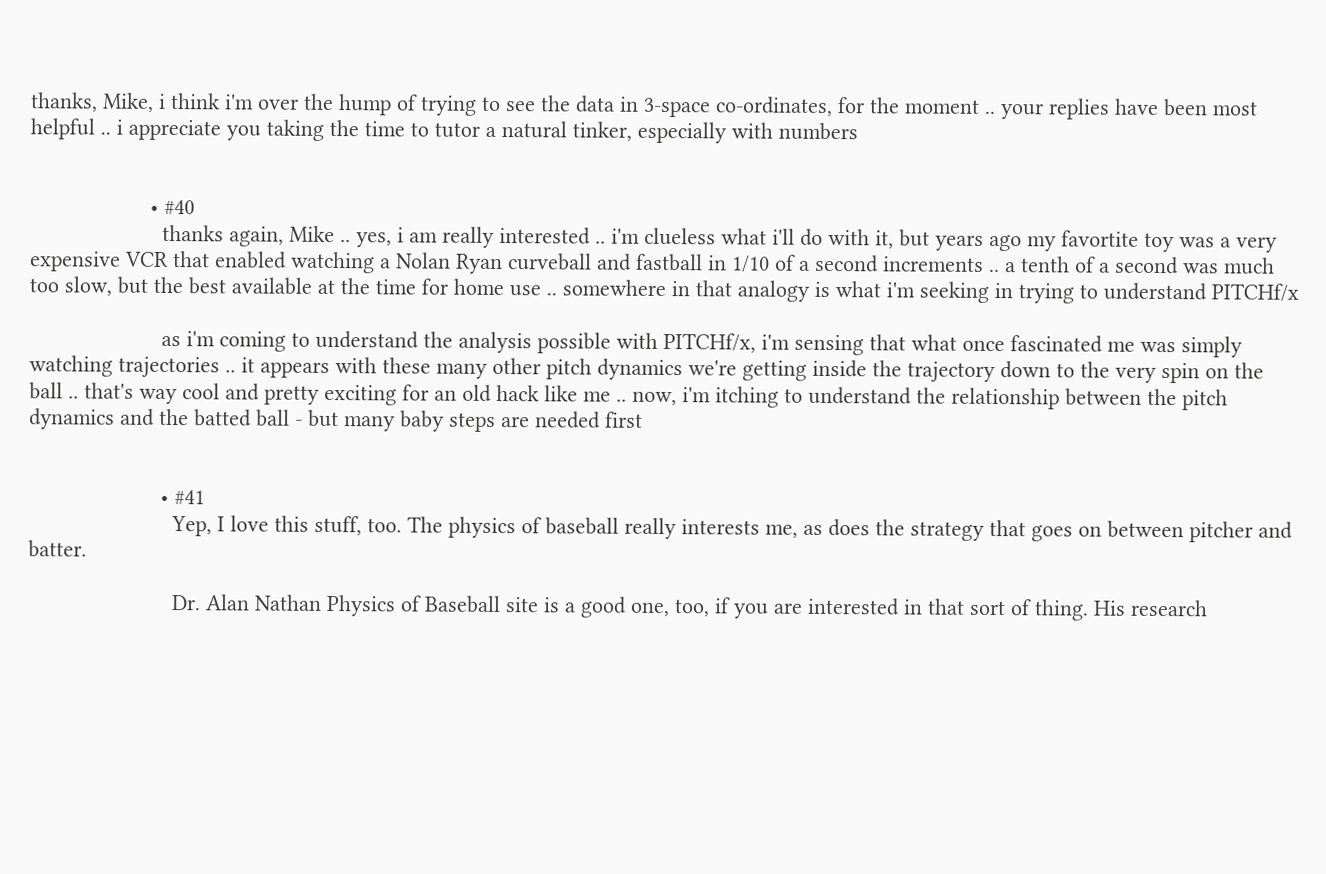thanks, Mike, i think i'm over the hump of trying to see the data in 3-space co-ordinates, for the moment .. your replies have been most helpful .. i appreciate you taking the time to tutor a natural tinker, especially with numbers


                    • #40
                      thanks again, Mike .. yes, i am really interested .. i'm clueless what i'll do with it, but years ago my favortite toy was a very expensive VCR that enabled watching a Nolan Ryan curveball and fastball in 1/10 of a second increments .. a tenth of a second was much too slow, but the best available at the time for home use .. somewhere in that analogy is what i'm seeking in trying to understand PITCHf/x

                      as i'm coming to understand the analysis possible with PITCHf/x, i'm sensing that what once fascinated me was simply watching trajectories .. it appears with these many other pitch dynamics we're getting inside the trajectory down to the very spin on the ball .. that's way cool and pretty exciting for an old hack like me .. now, i'm itching to understand the relationship between the pitch dynamics and the batted ball - but many baby steps are needed first


                      • #41
                        Yep, I love this stuff, too. The physics of baseball really interests me, as does the strategy that goes on between pitcher and batter.

                        Dr. Alan Nathan Physics of Baseball site is a good one, too, if you are interested in that sort of thing. His research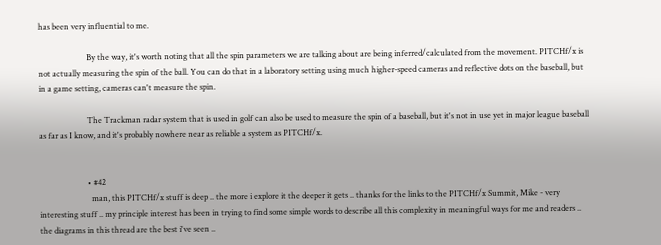has been very influential to me.

                        By the way, it's worth noting that all the spin parameters we are talking about are being inferred/calculated from the movement. PITCHf/x is not actually measuring the spin of the ball. You can do that in a laboratory setting using much higher-speed cameras and reflective dots on the baseball, but in a game setting, cameras can't measure the spin.

                        The Trackman radar system that is used in golf can also be used to measure the spin of a baseball, but it's not in use yet in major league baseball as far as I know, and it's probably nowhere near as reliable a system as PITCHf/x.


                        • #42
                          man, this PITCHf/x stuff is deep .. the more i explore it the deeper it gets .. thanks for the links to the PITCHf/x Summit, Mike - very interesting stuff .. my principle interest has been in trying to find some simple words to describe all this complexity in meaningful ways for me and readers .. the diagrams in this thread are the best i've seen ..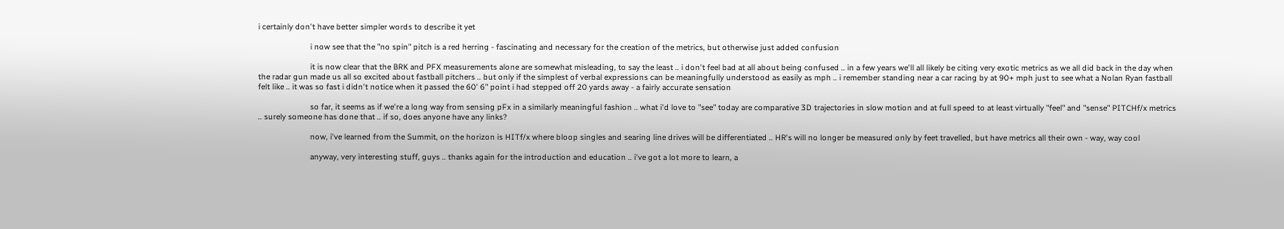i certainly don't have better simpler words to describe it yet

                          i now see that the "no spin" pitch is a red herring - fascinating and necessary for the creation of the metrics, but otherwise just added confusion

                          it is now clear that the BRK and PFX measurements alone are somewhat misleading, to say the least .. i don't feel bad at all about being confused .. in a few years we'll all likely be citing very exotic metrics as we all did back in the day when the radar gun made us all so excited about fastball pitchers .. but only if the simplest of verbal expressions can be meaningfully understood as easily as mph .. i remember standing near a car racing by at 90+ mph just to see what a Nolan Ryan fastball felt like .. it was so fast i didn't notice when it passed the 60' 6" point i had stepped off 20 yards away - a fairly accurate sensation

                          so far, it seems as if we're a long way from sensing pFx in a similarly meaningful fashion .. what i'd love to "see" today are comparative 3D trajectories in slow motion and at full speed to at least virtually "feel" and "sense" PITCHf/x metrics .. surely someone has done that .. if so, does anyone have any links?

                          now, i've learned from the Summit, on the horizon is HITf/x where bloop singles and searing line drives will be differentiated .. HR's will no longer be measured only by feet travelled, but have metrics all their own - way, way cool

                          anyway, very interesting stuff, guys .. thanks again for the introduction and education .. i've got a lot more to learn, a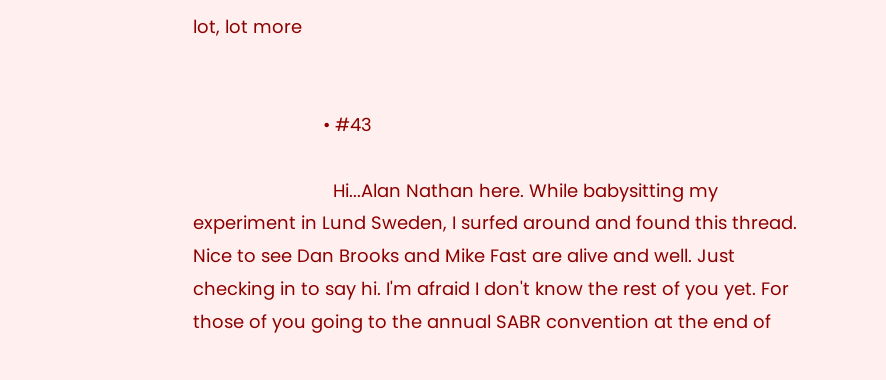lot, lot more


                          • #43

                            Hi...Alan Nathan here. While babysitting my experiment in Lund Sweden, I surfed around and found this thread. Nice to see Dan Brooks and Mike Fast are alive and well. Just checking in to say hi. I'm afraid I don't know the rest of you yet. For those of you going to the annual SABR convention at the end of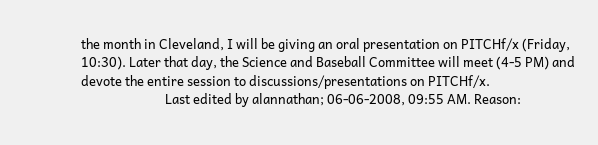the month in Cleveland, I will be giving an oral presentation on PITCHf/x (Friday, 10:30). Later that day, the Science and Baseball Committee will meet (4-5 PM) and devote the entire session to discussions/presentations on PITCHf/x.
                            Last edited by alannathan; 06-06-2008, 09:55 AM. Reason: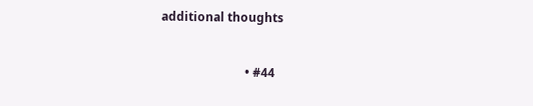additional thoughts


                            • #44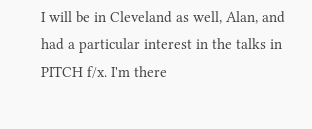I will be in Cleveland as well, Alan, and had a particular interest in the talks in PITCH f/x. I'm there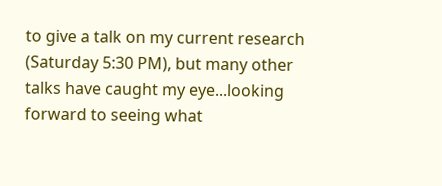to give a talk on my current research (Saturday 5:30 PM), but many other talks have caught my eye...looking forward to seeing what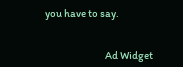you have to say.


                              Ad Widget